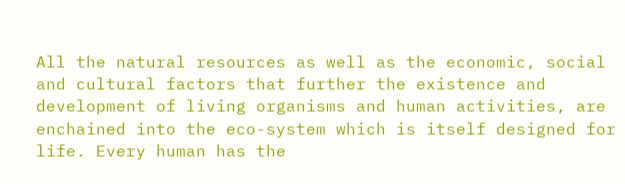All the natural resources as well as the economic, social and cultural factors that further the existence and development of living organisms and human activities, are enchained into the eco-system which is itself designed for life. Every human has the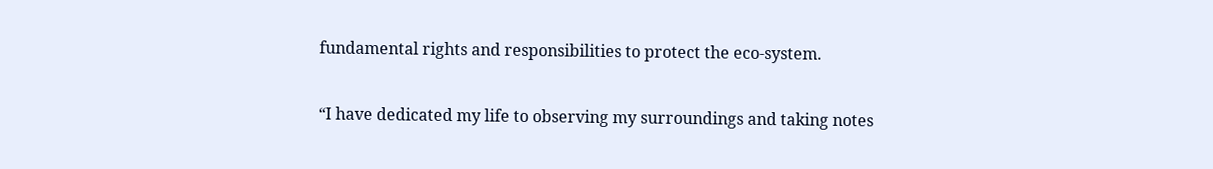fundamental rights and responsibilities to protect the eco-system.

“I have dedicated my life to observing my surroundings and taking notes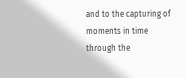and to the capturing of moments in time through the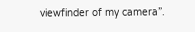viewfinder of my camera”.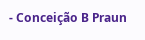- Conceição B Praun